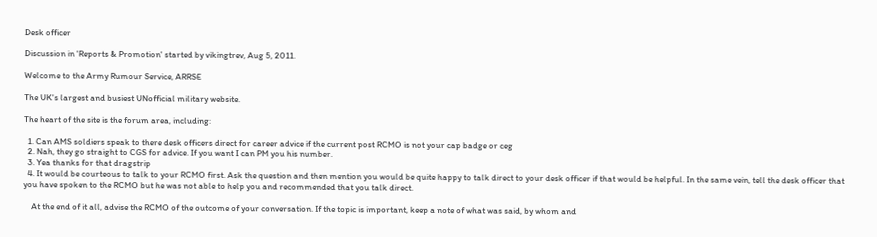Desk officer

Discussion in 'Reports & Promotion' started by vikingtrev, Aug 5, 2011.

Welcome to the Army Rumour Service, ARRSE

The UK's largest and busiest UNofficial military website.

The heart of the site is the forum area, including:

  1. Can AMS soldiers speak to there desk officers direct for career advice if the current post RCMO is not your cap badge or ceg
  2. Nah, they go straight to CGS for advice. If you want I can PM you his number.
  3. Yea thanks for that dragstrip
  4. It would be courteous to talk to your RCMO first. Ask the question and then mention you would be quite happy to talk direct to your desk officer if that would be helpful. In the same vein, tell the desk officer that you have spoken to the RCMO but he was not able to help you and recommended that you talk direct.

    At the end of it all, advise the RCMO of the outcome of your conversation. If the topic is important, keep a note of what was said, by whom and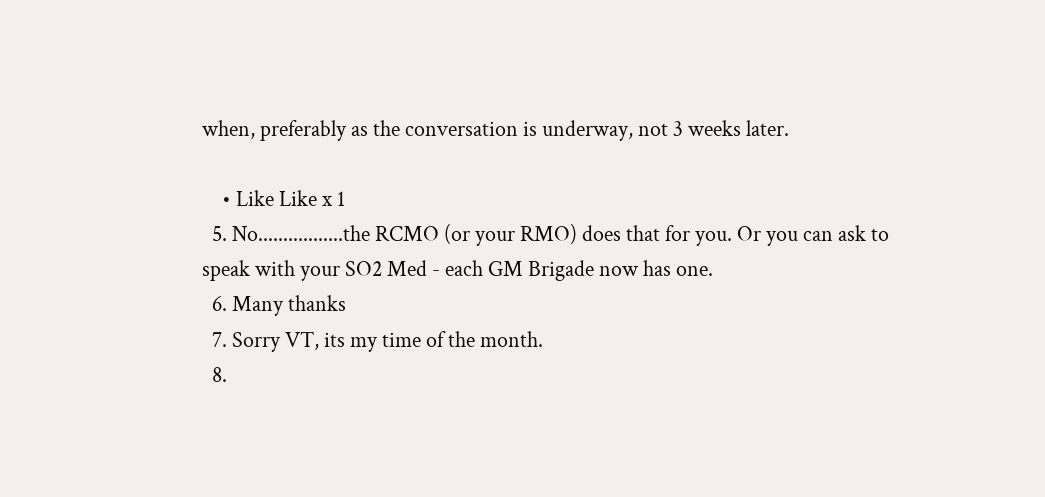when, preferably as the conversation is underway, not 3 weeks later.

    • Like Like x 1
  5. No.................the RCMO (or your RMO) does that for you. Or you can ask to speak with your SO2 Med - each GM Brigade now has one.
  6. Many thanks
  7. Sorry VT, its my time of the month.
  8.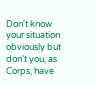Don't know your situation obviously but don't you, as Corps, have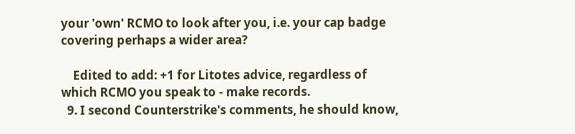your 'own' RCMO to look after you, i.e. your cap badge covering perhaps a wider area?

    Edited to add: +1 for Litotes advice, regardless of which RCMO you speak to - make records.
  9. I second Counterstrike's comments, he should know,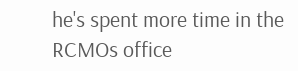he's spent more time in the RCMOs office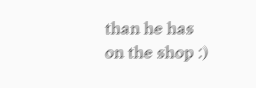than he has on the shop :)